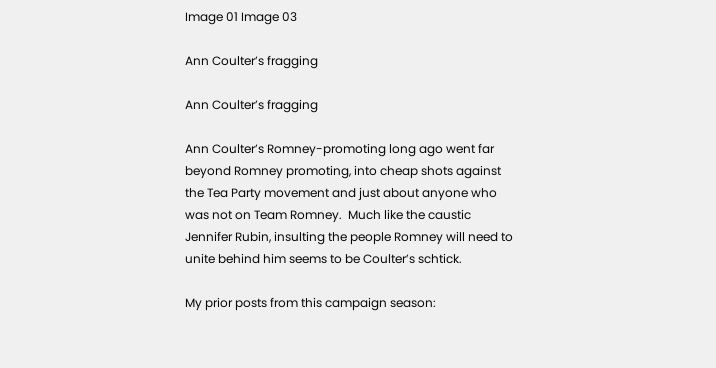Image 01 Image 03

Ann Coulter’s fragging

Ann Coulter’s fragging

Ann Coulter’s Romney-promoting long ago went far beyond Romney promoting, into cheap shots against the Tea Party movement and just about anyone who was not on Team Romney.  Much like the caustic Jennifer Rubin, insulting the people Romney will need to unite behind him seems to be Coulter’s schtick.

My prior posts from this campaign season: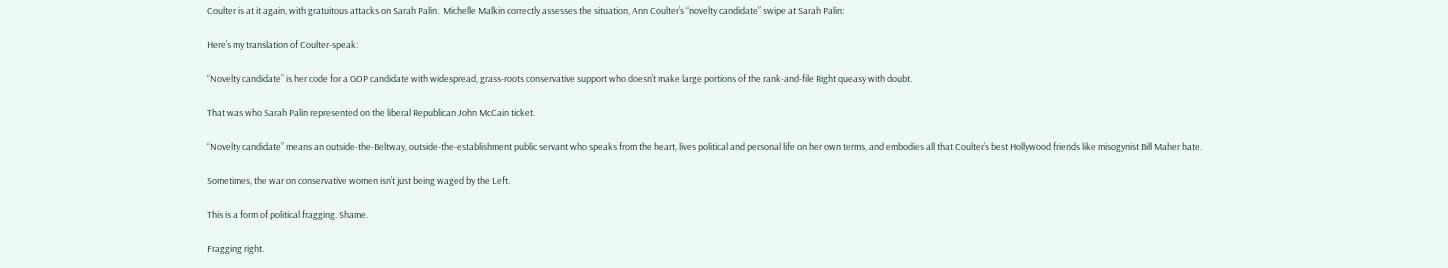Coulter is at it again, with gratuitous attacks on Sarah Palin.  Michelle Malkin correctly assesses the situation, Ann Coulter’s “novelty candidate” swipe at Sarah Palin:

Here’s my translation of Coulter-speak:

“Novelty candidate” is her code for a GOP candidate with widespread, grass-roots conservative support who doesn’t make large portions of the rank-and-file Right queasy with doubt.

That was who Sarah Palin represented on the liberal Republican John McCain ticket.

“Novelty candidate” means an outside-the-Beltway, outside-the-establishment public servant who speaks from the heart, lives political and personal life on her own terms, and embodies all that Coulter’s best Hollywood friends like misogynist Bill Maher hate.

Sometimes, the war on conservative women isn’t just being waged by the Left.

This is a form of political fragging. Shame.

Fragging right.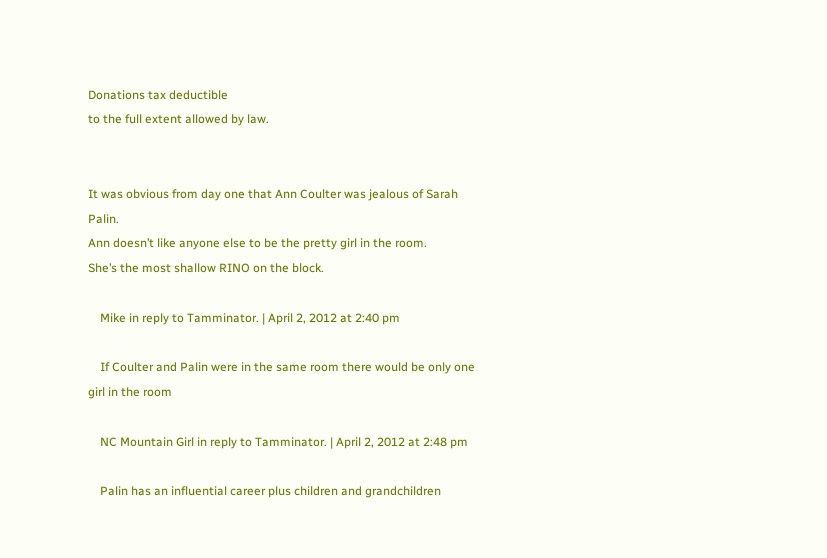Donations tax deductible
to the full extent allowed by law.


It was obvious from day one that Ann Coulter was jealous of Sarah Palin.
Ann doesn’t like anyone else to be the pretty girl in the room.
She’s the most shallow RINO on the block.

    Mike in reply to Tamminator. | April 2, 2012 at 2:40 pm

    If Coulter and Palin were in the same room there would be only one girl in the room

    NC Mountain Girl in reply to Tamminator. | April 2, 2012 at 2:48 pm

    Palin has an influential career plus children and grandchildren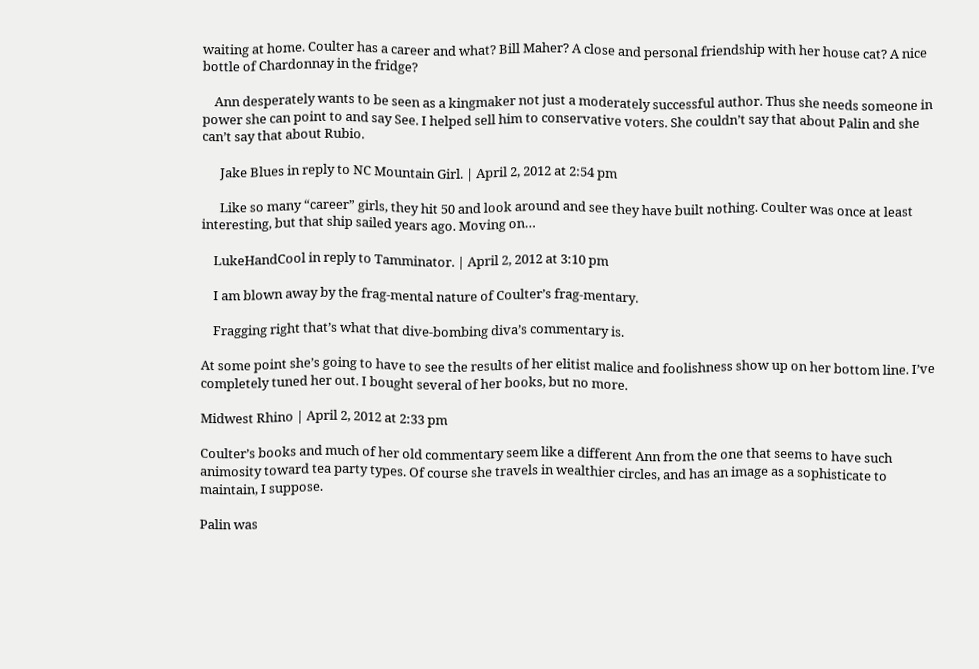waiting at home. Coulter has a career and what? Bill Maher? A close and personal friendship with her house cat? A nice bottle of Chardonnay in the fridge?

    Ann desperately wants to be seen as a kingmaker not just a moderately successful author. Thus she needs someone in power she can point to and say See. I helped sell him to conservative voters. She couldn’t say that about Palin and she can’t say that about Rubio.

      Jake Blues in reply to NC Mountain Girl. | April 2, 2012 at 2:54 pm

      Like so many “career” girls, they hit 50 and look around and see they have built nothing. Coulter was once at least interesting, but that ship sailed years ago. Moving on…

    LukeHandCool in reply to Tamminator. | April 2, 2012 at 3:10 pm

    I am blown away by the frag-mental nature of Coulter’s frag-mentary.

    Fragging right that’s what that dive-bombing diva’s commentary is.

At some point she’s going to have to see the results of her elitist malice and foolishness show up on her bottom line. I’ve completely tuned her out. I bought several of her books, but no more.

Midwest Rhino | April 2, 2012 at 2:33 pm

Coulter’s books and much of her old commentary seem like a different Ann from the one that seems to have such animosity toward tea party types. Of course she travels in wealthier circles, and has an image as a sophisticate to maintain, I suppose.

Palin was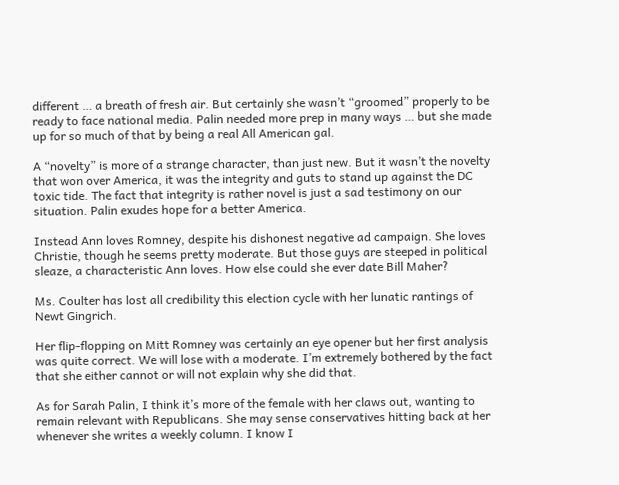different … a breath of fresh air. But certainly she wasn’t “groomed” properly to be ready to face national media. Palin needed more prep in many ways … but she made up for so much of that by being a real All American gal.

A “novelty” is more of a strange character, than just new. But it wasn’t the novelty that won over America, it was the integrity and guts to stand up against the DC toxic tide. The fact that integrity is rather novel is just a sad testimony on our situation. Palin exudes hope for a better America.

Instead Ann loves Romney, despite his dishonest negative ad campaign. She loves Christie, though he seems pretty moderate. But those guys are steeped in political sleaze, a characteristic Ann loves. How else could she ever date Bill Maher?

Ms. Coulter has lost all credibility this election cycle with her lunatic rantings of Newt Gingrich.

Her flip-flopping on Mitt Romney was certainly an eye opener but her first analysis was quite correct. We will lose with a moderate. I’m extremely bothered by the fact that she either cannot or will not explain why she did that.

As for Sarah Palin, I think it’s more of the female with her claws out, wanting to remain relevant with Republicans. She may sense conservatives hitting back at her whenever she writes a weekly column. I know I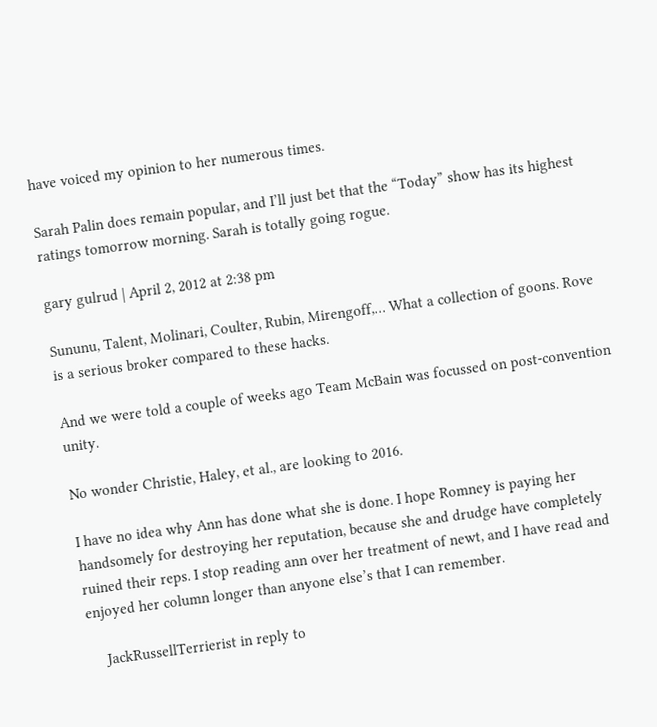have voiced my opinion to her numerous times.

Sarah Palin does remain popular, and I’ll just bet that the “Today” show has its highest ratings tomorrow morning. Sarah is totally going rogue.

gary gulrud | April 2, 2012 at 2:38 pm

Sununu, Talent, Molinari, Coulter, Rubin, Mirengoff,… What a collection of goons. Rove is a serious broker compared to these hacks.

And we were told a couple of weeks ago Team McBain was focussed on post-convention unity.

No wonder Christie, Haley, et al., are looking to 2016.

I have no idea why Ann has done what she is done. I hope Romney is paying her handsomely for destroying her reputation, because she and drudge have completely ruined their reps. I stop reading ann over her treatment of newt, and I have read and enjoyed her column longer than anyone else’s that I can remember.

    JackRussellTerrierist in reply to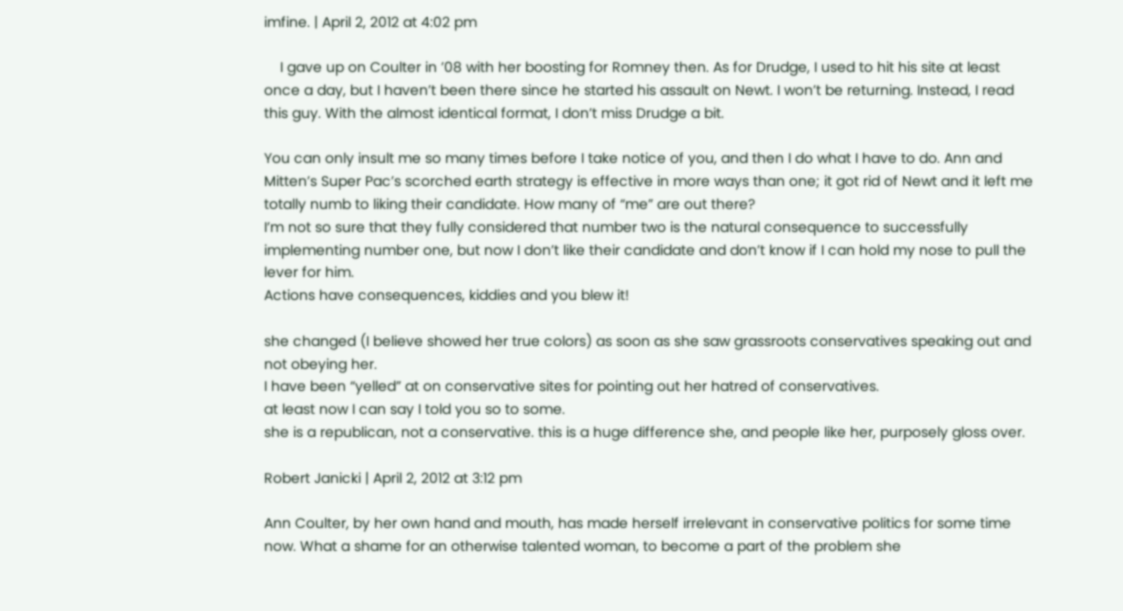imfine. | April 2, 2012 at 4:02 pm

    I gave up on Coulter in ’08 with her boosting for Romney then. As for Drudge, I used to hit his site at least once a day, but I haven’t been there since he started his assault on Newt. I won’t be returning. Instead, I read this guy. With the almost identical format, I don’t miss Drudge a bit.

You can only insult me so many times before I take notice of you, and then I do what I have to do. Ann and Mitten’s Super Pac’s scorched earth strategy is effective in more ways than one; it got rid of Newt and it left me totally numb to liking their candidate. How many of “me” are out there?
I’m not so sure that they fully considered that number two is the natural consequence to successfully implementing number one, but now I don’t like their candidate and don’t know if I can hold my nose to pull the lever for him.
Actions have consequences, kiddies and you blew it!

she changed (I believe showed her true colors) as soon as she saw grassroots conservatives speaking out and not obeying her.
I have been “yelled” at on conservative sites for pointing out her hatred of conservatives.
at least now I can say I told you so to some.
she is a republican, not a conservative. this is a huge difference she, and people like her, purposely gloss over.

Robert Janicki | April 2, 2012 at 3:12 pm

Ann Coulter, by her own hand and mouth, has made herself irrelevant in conservative politics for some time now. What a shame for an otherwise talented woman, to become a part of the problem she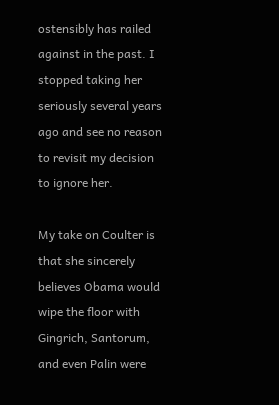ostensibly has railed against in the past. I stopped taking her seriously several years ago and see no reason to revisit my decision to ignore her.

My take on Coulter is that she sincerely believes Obama would wipe the floor with Gingrich, Santorum, and even Palin were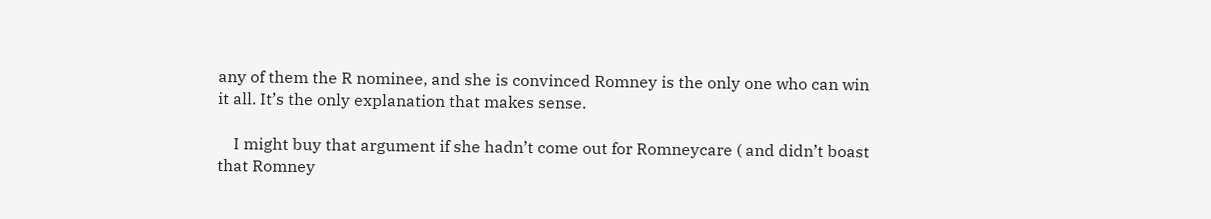any of them the R nominee, and she is convinced Romney is the only one who can win it all. It’s the only explanation that makes sense.

    I might buy that argument if she hadn’t come out for Romneycare ( and didn’t boast that Romney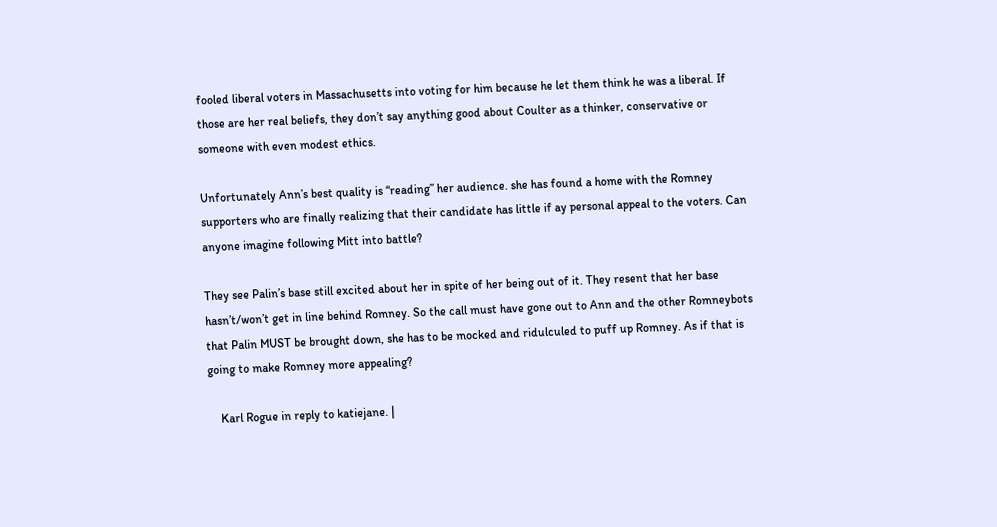fooled liberal voters in Massachusetts into voting for him because he let them think he was a liberal. If those are her real beliefs, they don’t say anything good about Coulter as a thinker, conservative or someone with even modest ethics.

Unfortunately Ann’s best quality is “reading” her audience. she has found a home with the Romney supporters who are finally realizing that their candidate has little if ay personal appeal to the voters. Can anyone imagine following Mitt into battle?

They see Palin’s base still excited about her in spite of her being out of it. They resent that her base hasn’t/won’t get in line behind Romney. So the call must have gone out to Ann and the other Romneybots that Palin MUST be brought down, she has to be mocked and ridulculed to puff up Romney. As if that is going to make Romney more appealing?

    Karl Rogue in reply to katiejane. |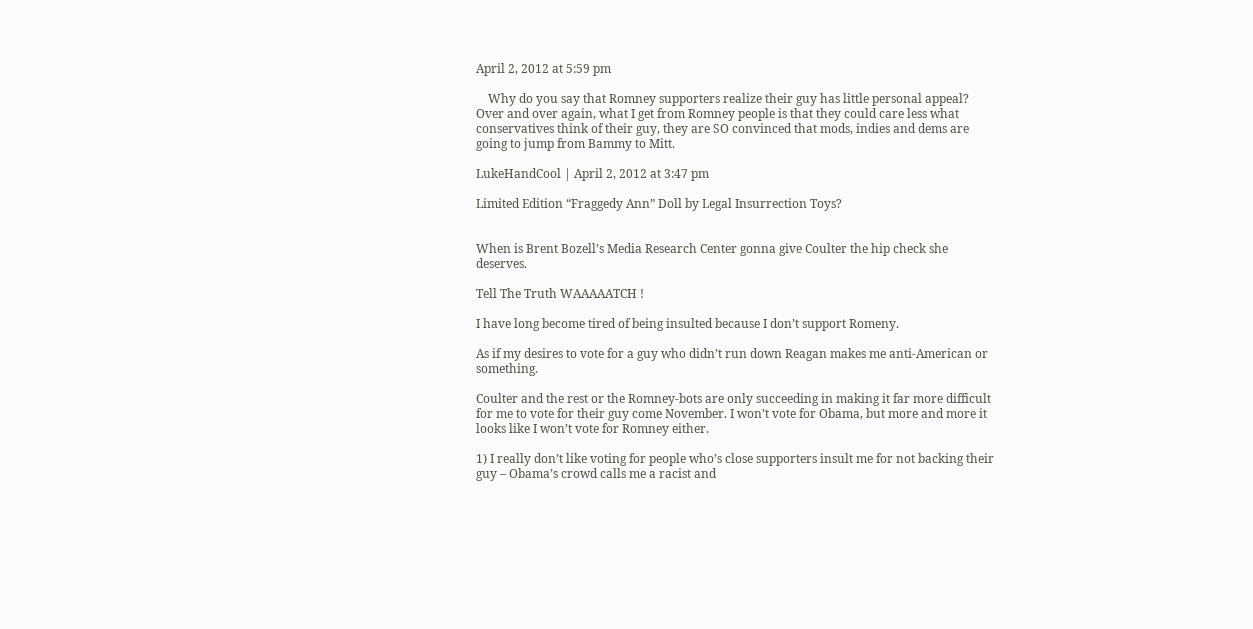April 2, 2012 at 5:59 pm

    Why do you say that Romney supporters realize their guy has little personal appeal? Over and over again, what I get from Romney people is that they could care less what conservatives think of their guy, they are SO convinced that mods, indies and dems are going to jump from Bammy to Mitt.

LukeHandCool | April 2, 2012 at 3:47 pm

Limited Edition “Fraggedy Ann” Doll by Legal Insurrection Toys?


When is Brent Bozell’s Media Research Center gonna give Coulter the hip check she deserves.

Tell The Truth WAAAAATCH !

I have long become tired of being insulted because I don’t support Romeny.

As if my desires to vote for a guy who didn’t run down Reagan makes me anti-American or something.

Coulter and the rest or the Romney-bots are only succeeding in making it far more difficult for me to vote for their guy come November. I won’t vote for Obama, but more and more it looks like I won’t vote for Romney either.

1) I really don’t like voting for people who’s close supporters insult me for not backing their guy – Obama’s crowd calls me a racist and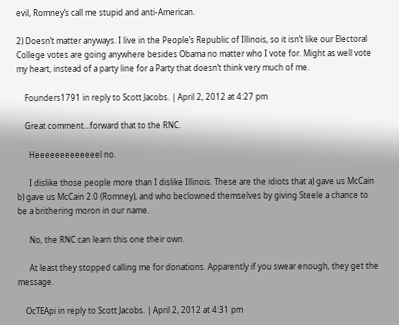evil, Romney’s call me stupid and anti-American.

2) Doesn’t matter anyways. I live in the People’s Republic of Illinois, so it isn’t like our Electoral College votes are going anywhere besides Obama no matter who I vote for. Might as well vote my heart, instead of a party line for a Party that doesn’t think very much of me.

    Founders1791 in reply to Scott Jacobs. | April 2, 2012 at 4:27 pm

    Great comment…forward that to the RNC.

      Heeeeeeeeeeeeel no.

      I dislike those people more than I dislike Illinois. These are the idiots that a) gave us McCain b) gave us McCain 2.0 (Romney), and who beclowned themselves by giving Steele a chance to be a brithering moron in our name.

      No, the RNC can learn this one their own.

      At least they stopped calling me for donations. Apparently if you swear enough, they get the message.

    OcTEApi in reply to Scott Jacobs. | April 2, 2012 at 4:31 pm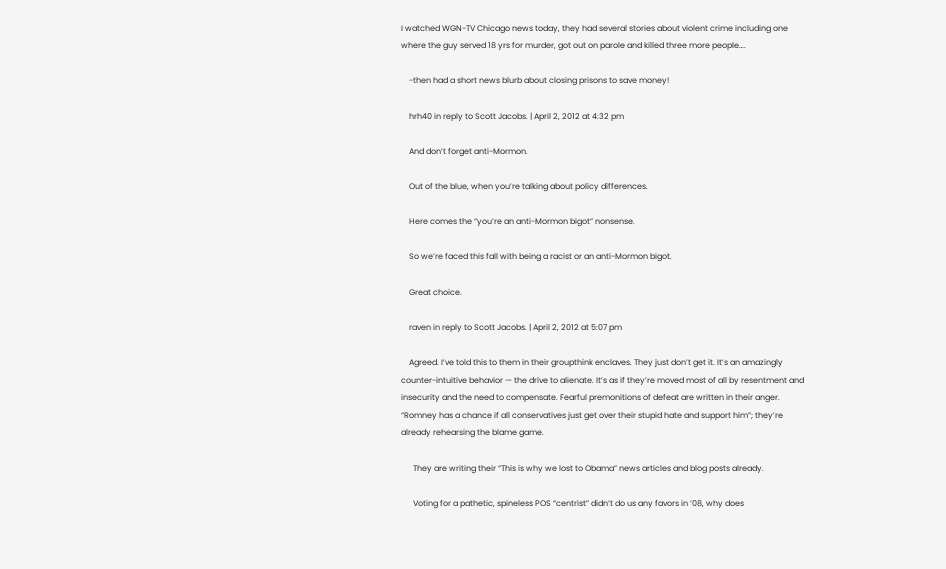I watched WGN-TV Chicago news today, they had several stories about violent crime including one where the guy served 18 yrs for murder, got out on parole and killed three more people….

    -then had a short news blurb about closing prisons to save money!

    hrh40 in reply to Scott Jacobs. | April 2, 2012 at 4:32 pm

    And don’t forget anti-Mormon.

    Out of the blue, when you’re talking about policy differences.

    Here comes the “you’re an anti-Mormon bigot” nonsense.

    So we’re faced this fall with being a racist or an anti-Mormon bigot.

    Great choice.

    raven in reply to Scott Jacobs. | April 2, 2012 at 5:07 pm

    Agreed. I’ve told this to them in their groupthink enclaves. They just don’t get it. It’s an amazingly counter-intuitive behavior — the drive to alienate. It’s as if they’re moved most of all by resentment and insecurity and the need to compensate. Fearful premonitions of defeat are written in their anger. “Romney has a chance if all conservatives just get over their stupid hate and support him”; they’re already rehearsing the blame game.

      They are writing their “This is why we lost to Obama” news articles and blog posts already.

      Voting for a pathetic, spineless POS “centrist” didn’t do us any favors in ’08, why does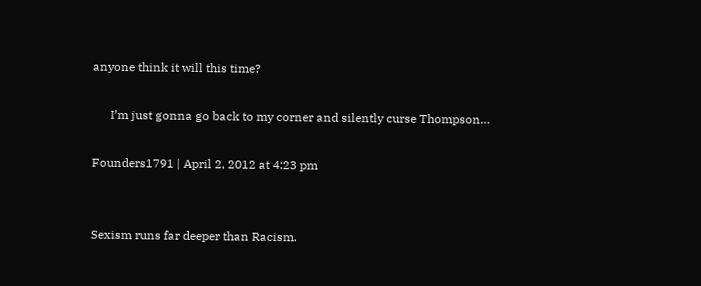anyone think it will this time?

      I’m just gonna go back to my corner and silently curse Thompson…

Founders1791 | April 2, 2012 at 4:23 pm


Sexism runs far deeper than Racism.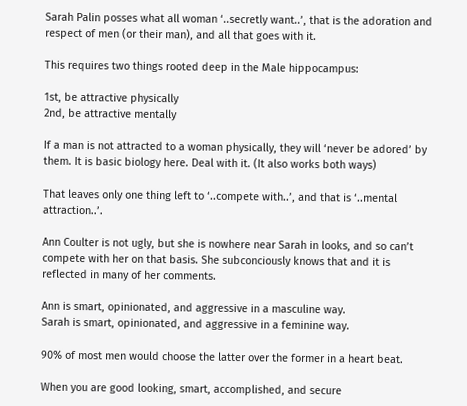Sarah Palin posses what all woman ‘..secretly want..’, that is the adoration and respect of men (or their man), and all that goes with it.

This requires two things rooted deep in the Male hippocampus:

1st, be attractive physically
2nd, be attractive mentally

If a man is not attracted to a woman physically, they will ‘never be adored’ by them. It is basic biology here. Deal with it. (It also works both ways)

That leaves only one thing left to ‘..compete with..’, and that is ‘..mental attraction..’.

Ann Coulter is not ugly, but she is nowhere near Sarah in looks, and so can’t compete with her on that basis. She subconciously knows that and it is reflected in many of her comments.

Ann is smart, opinionated, and aggressive in a masculine way.
Sarah is smart, opinionated, and aggressive in a feminine way.

90% of most men would choose the latter over the former in a heart beat.

When you are good looking, smart, accomplished, and secure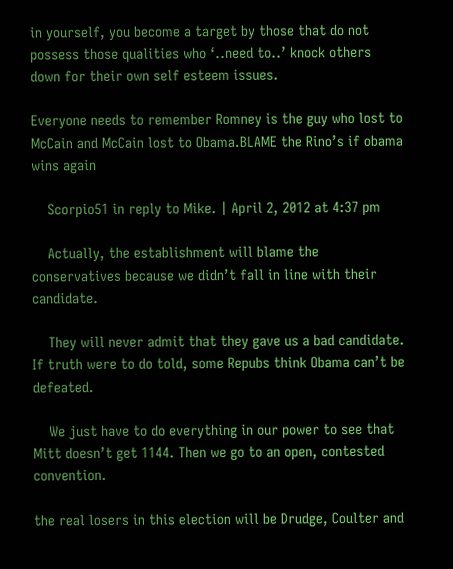in yourself, you become a target by those that do not possess those qualities who ‘..need to..’ knock others down for their own self esteem issues.

Everyone needs to remember Romney is the guy who lost to McCain and McCain lost to Obama.BLAME the Rino’s if obama wins again

    Scorpio51 in reply to Mike. | April 2, 2012 at 4:37 pm

    Actually, the establishment will blame the conservatives because we didn’t fall in line with their candidate.

    They will never admit that they gave us a bad candidate. If truth were to do told, some Repubs think Obama can’t be defeated.

    We just have to do everything in our power to see that Mitt doesn’t get 1144. Then we go to an open, contested convention.

the real losers in this election will be Drudge, Coulter and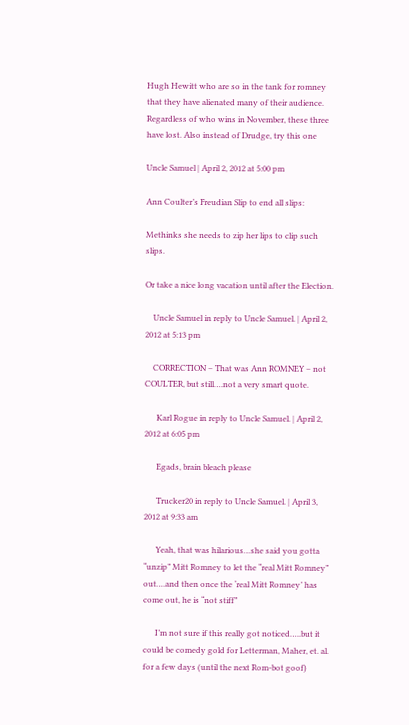Hugh Hewitt who are so in the tank for romney that they have alienated many of their audience. Regardless of who wins in November, these three have lost. Also instead of Drudge, try this one

Uncle Samuel | April 2, 2012 at 5:00 pm

Ann Coulter’s Freudian Slip to end all slips:

Methinks she needs to zip her lips to clip such slips.

Or take a nice long vacation until after the Election.

    Uncle Samuel in reply to Uncle Samuel. | April 2, 2012 at 5:13 pm

    CORRECTION – That was Ann ROMNEY – not COULTER, but still….not a very smart quote.

      Karl Rogue in reply to Uncle Samuel. | April 2, 2012 at 6:05 pm

      Egads, brain bleach please

      Trucker20 in reply to Uncle Samuel. | April 3, 2012 at 9:33 am

      Yeah, that was hilarious…she said you gotta “unzip” Mitt Romney to let the “real Mitt Romney” out….and then once the ‘real Mitt Romney’ has come out, he is “not stiff”

      I’m not sure if this really got noticed…..but it could be comedy gold for Letterman, Maher, et. al. for a few days (until the next Rom-bot goof)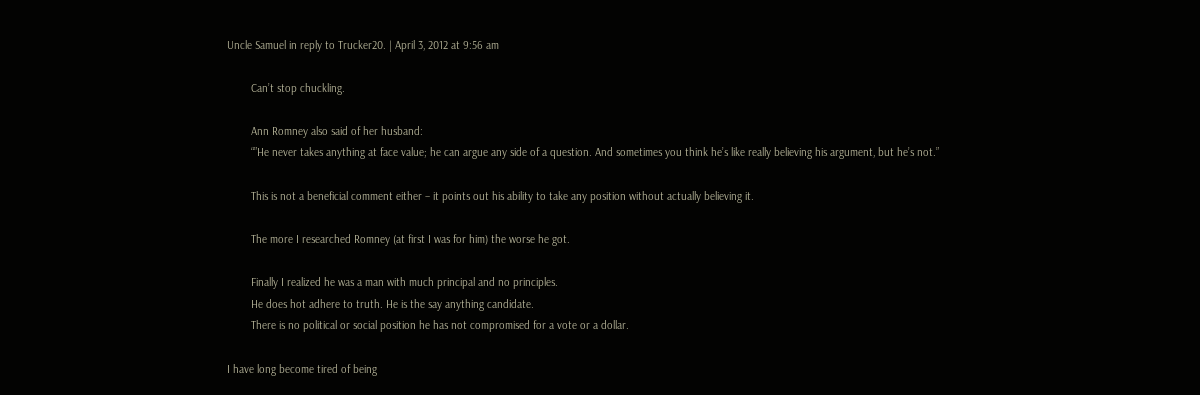Uncle Samuel in reply to Trucker20. | April 3, 2012 at 9:56 am

        Can’t stop chuckling.

        Ann Romney also said of her husband:
        “”He never takes anything at face value; he can argue any side of a question. And sometimes you think he’s like really believing his argument, but he’s not.”

        This is not a beneficial comment either – it points out his ability to take any position without actually believing it.

        The more I researched Romney (at first I was for him) the worse he got.

        Finally I realized he was a man with much principal and no principles.
        He does hot adhere to truth. He is the say anything candidate.
        There is no political or social position he has not compromised for a vote or a dollar.

I have long become tired of being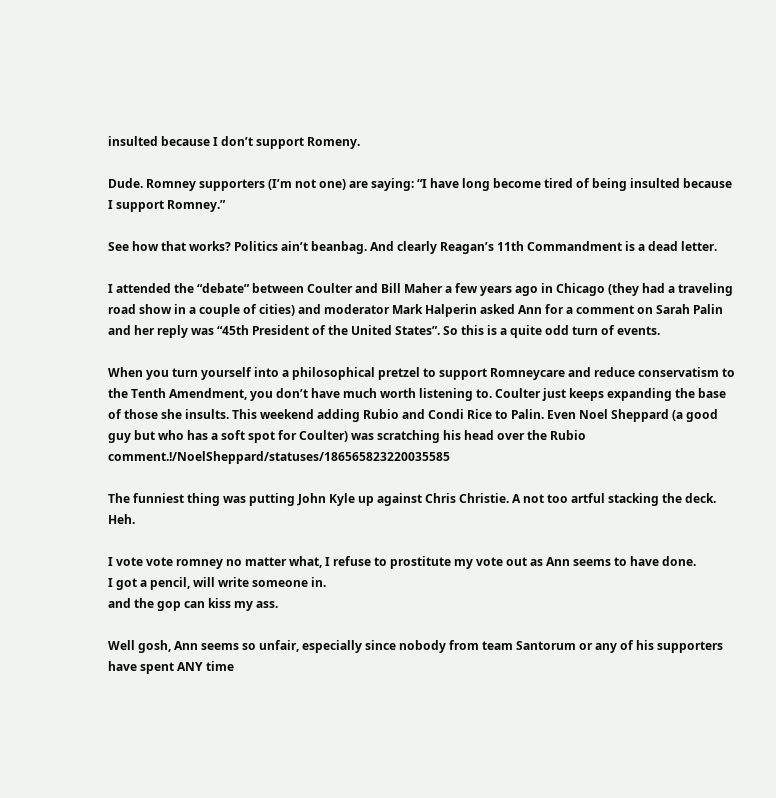insulted because I don’t support Romeny.

Dude. Romney supporters (I’m not one) are saying: “I have long become tired of being insulted because I support Romney.”

See how that works? Politics ain’t beanbag. And clearly Reagan’s 11th Commandment is a dead letter.

I attended the “debate” between Coulter and Bill Maher a few years ago in Chicago (they had a traveling road show in a couple of cities) and moderator Mark Halperin asked Ann for a comment on Sarah Palin and her reply was “45th President of the United States”. So this is a quite odd turn of events.

When you turn yourself into a philosophical pretzel to support Romneycare and reduce conservatism to the Tenth Amendment, you don’t have much worth listening to. Coulter just keeps expanding the base of those she insults. This weekend adding Rubio and Condi Rice to Palin. Even Noel Sheppard (a good guy but who has a soft spot for Coulter) was scratching his head over the Rubio comment.!/NoelSheppard/statuses/186565823220035585

The funniest thing was putting John Kyle up against Chris Christie. A not too artful stacking the deck. Heh.

I vote vote romney no matter what, I refuse to prostitute my vote out as Ann seems to have done.
I got a pencil, will write someone in.
and the gop can kiss my ass.

Well gosh, Ann seems so unfair, especially since nobody from team Santorum or any of his supporters have spent ANY time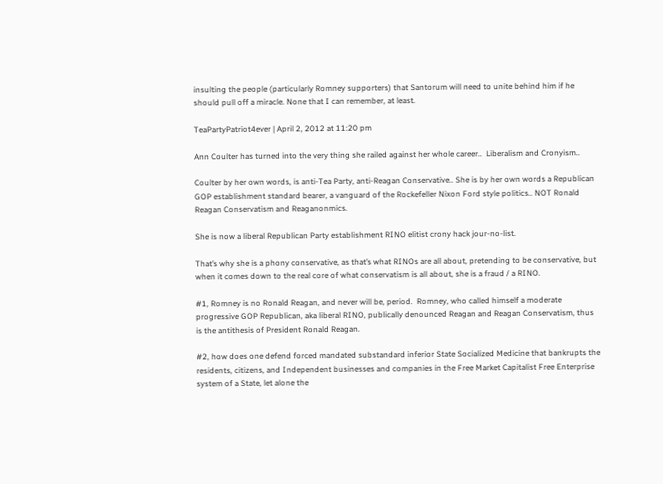insulting the people (particularly Romney supporters) that Santorum will need to unite behind him if he should pull off a miracle. None that I can remember, at least.

TeaPartyPatriot4ever | April 2, 2012 at 11:20 pm

Ann Coulter has turned into the very thing she railed against her whole career..  Liberalism and Cronyism..

Coulter by her own words, is anti-Tea Party, anti-Reagan Conservative.. She is by her own words a Republican GOP establishment standard bearer, a vanguard of the Rockefeller Nixon Ford style politics.. NOT Ronald Reagan Conservatism and Reaganonmics.

She is now a liberal Republican Party establishment RINO elitist crony hack jour-no-list.

That’s why she is a phony conservative, as that’s what RINOs are all about, pretending to be conservative, but when it comes down to the real core of what conservatism is all about, she is a fraud / a RINO.

#1, Romney is no Ronald Reagan, and never will be, period.  Romney, who called himself a moderate progressive GOP Republican, aka liberal RINO, publically denounced Reagan and Reagan Conservatism, thus is the antithesis of President Ronald Reagan.

#2, how does one defend forced mandated substandard inferior State Socialized Medicine that bankrupts the residents, citizens, and Independent businesses and companies in the Free Market Capitalist Free Enterprise system of a State, let alone the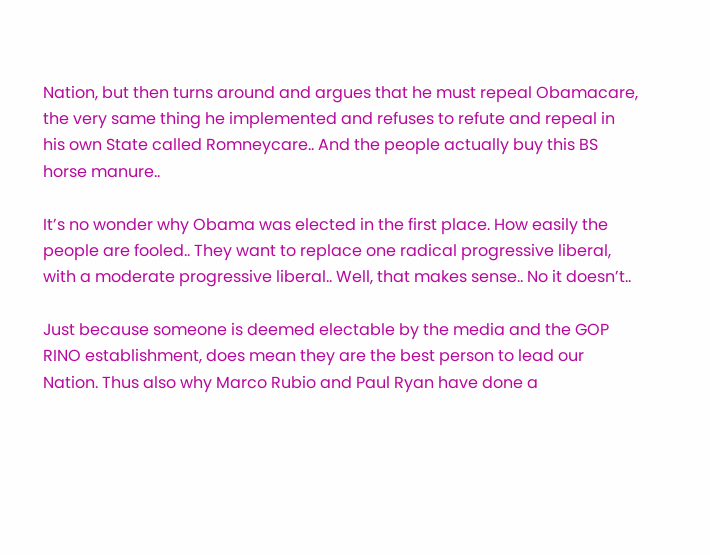Nation, but then turns around and argues that he must repeal Obamacare, the very same thing he implemented and refuses to refute and repeal in his own State called Romneycare.. And the people actually buy this BS horse manure..

It’s no wonder why Obama was elected in the first place. How easily the people are fooled.. They want to replace one radical progressive liberal, with a moderate progressive liberal.. Well, that makes sense.. No it doesn’t..

Just because someone is deemed electable by the media and the GOP RINO establishment, does mean they are the best person to lead our Nation. Thus also why Marco Rubio and Paul Ryan have done a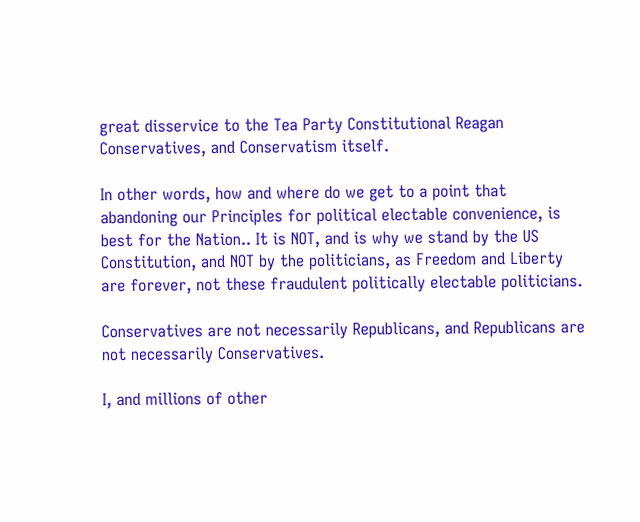great disservice to the Tea Party Constitutional Reagan Conservatives, and Conservatism itself.

In other words, how and where do we get to a point that abandoning our Principles for political electable convenience, is best for the Nation.. It is NOT, and is why we stand by the US Constitution, and NOT by the politicians, as Freedom and Liberty are forever, not these fraudulent politically electable politicians.

Conservatives are not necessarily Republicans, and Republicans are not necessarily Conservatives.

I, and millions of other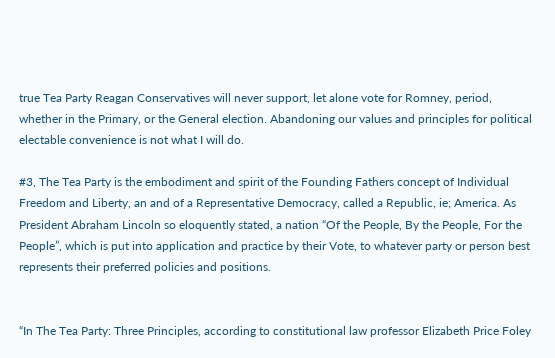true Tea Party Reagan Conservatives will never support, let alone vote for Romney, period, whether in the Primary, or the General election. Abandoning our values and principles for political electable convenience is not what I will do.

#3, The Tea Party is the embodiment and spirit of the Founding Fathers concept of Individual Freedom and Liberty, an and of a Representative Democracy, called a Republic, ie; America. As President Abraham Lincoln so eloquently stated, a nation “Of the People, By the People, For the People”, which is put into application and practice by their Vote, to whatever party or person best represents their preferred policies and positions.


“In The Tea Party: Three Principles, according to constitutional law professor Elizabeth Price Foley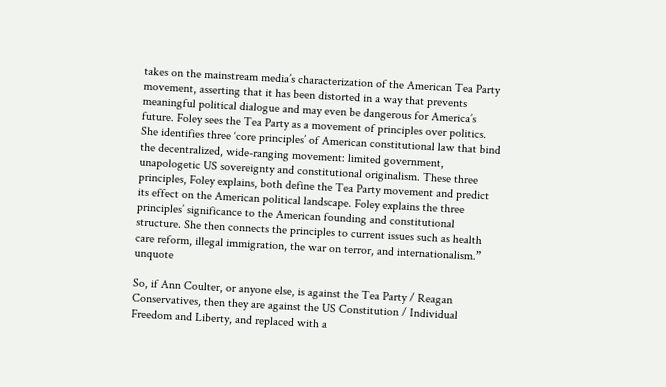takes on the mainstream media’s characterization of the American Tea Party movement, asserting that it has been distorted in a way that prevents meaningful political dialogue and may even be dangerous for America’s future. Foley sees the Tea Party as a movement of principles over politics. She identifies three ‘core principles’ of American constitutional law that bind the decentralized, wide-ranging movement: limited government, unapologetic US sovereignty and constitutional originalism. These three principles, Foley explains, both define the Tea Party movement and predict its effect on the American political landscape. Foley explains the three principles’ significance to the American founding and constitutional structure. She then connects the principles to current issues such as health care reform, illegal immigration, the war on terror, and internationalism.” unquote

So, if Ann Coulter, or anyone else, is against the Tea Party / Reagan Conservatives, then they are against the US Constitution / Individual Freedom and Liberty, and replaced with a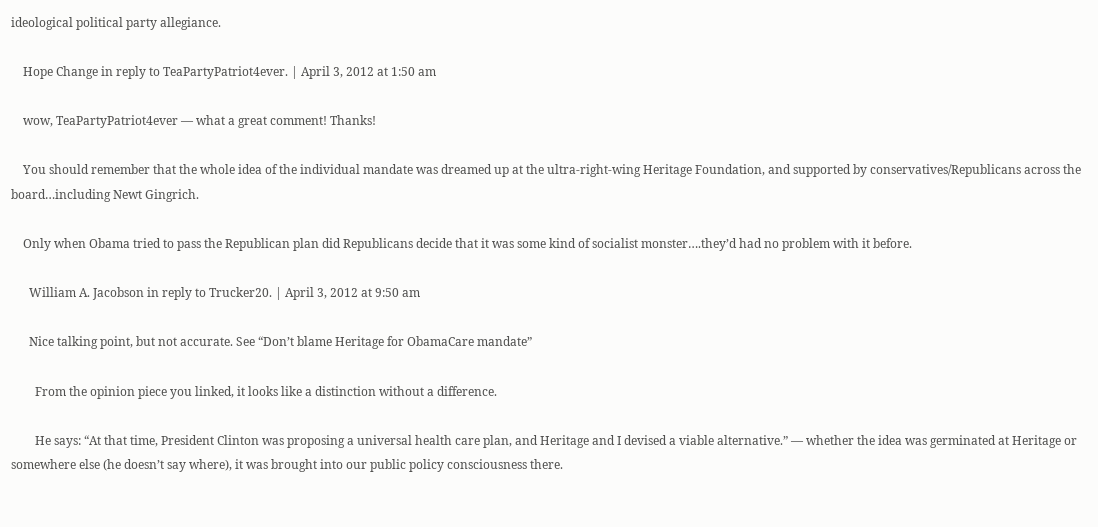ideological political party allegiance.

    Hope Change in reply to TeaPartyPatriot4ever. | April 3, 2012 at 1:50 am

    wow, TeaPartyPatriot4ever — what a great comment! Thanks!

    You should remember that the whole idea of the individual mandate was dreamed up at the ultra-right-wing Heritage Foundation, and supported by conservatives/Republicans across the board…including Newt Gingrich.

    Only when Obama tried to pass the Republican plan did Republicans decide that it was some kind of socialist monster….they’d had no problem with it before.

      William A. Jacobson in reply to Trucker20. | April 3, 2012 at 9:50 am

      Nice talking point, but not accurate. See “Don’t blame Heritage for ObamaCare mandate”

        From the opinion piece you linked, it looks like a distinction without a difference.

        He says: “At that time, President Clinton was proposing a universal health care plan, and Heritage and I devised a viable alternative.” — whether the idea was germinated at Heritage or somewhere else (he doesn’t say where), it was brought into our public policy consciousness there.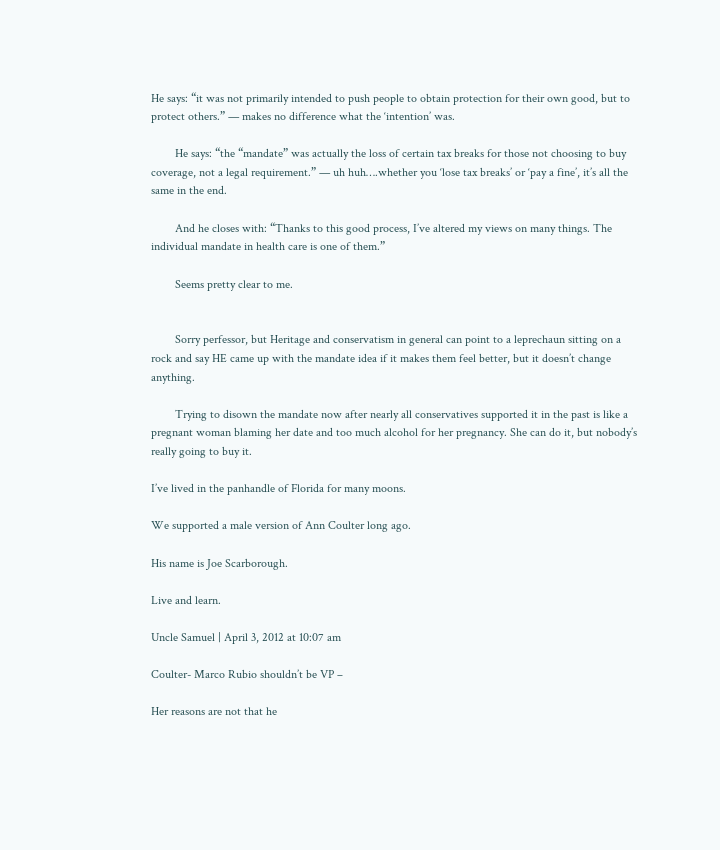He says: “it was not primarily intended to push people to obtain protection for their own good, but to protect others.” — makes no difference what the ‘intention’ was.

        He says: “the “mandate” was actually the loss of certain tax breaks for those not choosing to buy coverage, not a legal requirement.” — uh huh….whether you ‘lose tax breaks’ or ‘pay a fine’, it’s all the same in the end.

        And he closes with: “Thanks to this good process, I’ve altered my views on many things. The individual mandate in health care is one of them.”

        Seems pretty clear to me.


        Sorry perfessor, but Heritage and conservatism in general can point to a leprechaun sitting on a rock and say HE came up with the mandate idea if it makes them feel better, but it doesn’t change anything.

        Trying to disown the mandate now after nearly all conservatives supported it in the past is like a pregnant woman blaming her date and too much alcohol for her pregnancy. She can do it, but nobody’s really going to buy it.

I’ve lived in the panhandle of Florida for many moons.

We supported a male version of Ann Coulter long ago.

His name is Joe Scarborough.

Live and learn.

Uncle Samuel | April 3, 2012 at 10:07 am

Coulter- Marco Rubio shouldn’t be VP –

Her reasons are not that he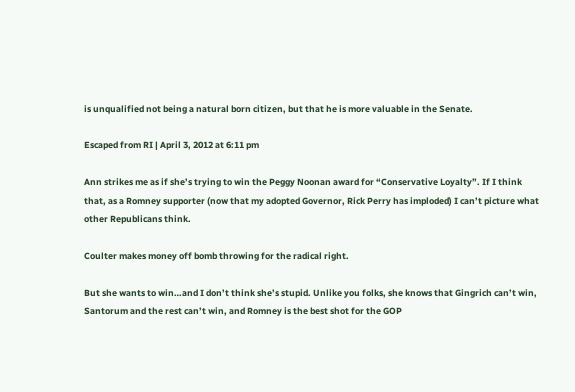is unqualified not being a natural born citizen, but that he is more valuable in the Senate.

Escaped from RI | April 3, 2012 at 6:11 pm

Ann strikes me as if she’s trying to win the Peggy Noonan award for “Conservative Loyalty”. If I think that, as a Romney supporter (now that my adopted Governor, Rick Perry has imploded) I can’t picture what other Republicans think.

Coulter makes money off bomb throwing for the radical right.

But she wants to win…and I don’t think she’s stupid. Unlike you folks, she knows that Gingrich can’t win, Santorum and the rest can’t win, and Romney is the best shot for the GOP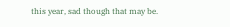this year, sad though that may be.